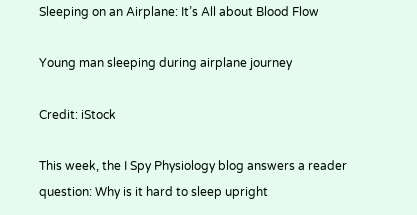Sleeping on an Airplane: It’s All about Blood Flow

Young man sleeping during airplane journey

Credit: iStock

This week, the I Spy Physiology blog answers a reader question: Why is it hard to sleep upright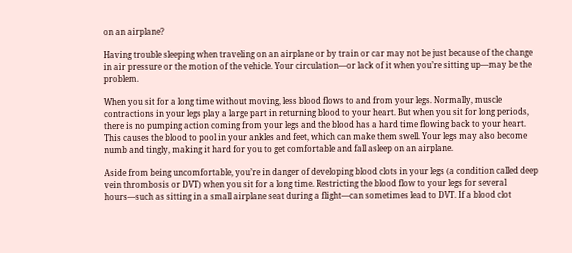on an airplane?

Having trouble sleeping when traveling on an airplane or by train or car may not be just because of the change in air pressure or the motion of the vehicle. Your circulation—or lack of it when you’re sitting up—may be the problem.

When you sit for a long time without moving, less blood flows to and from your legs. Normally, muscle contractions in your legs play a large part in returning blood to your heart. But when you sit for long periods, there is no pumping action coming from your legs and the blood has a hard time flowing back to your heart. This causes the blood to pool in your ankles and feet, which can make them swell. Your legs may also become numb and tingly, making it hard for you to get comfortable and fall asleep on an airplane.

Aside from being uncomfortable, you’re in danger of developing blood clots in your legs (a condition called deep vein thrombosis or DVT) when you sit for a long time. Restricting the blood flow to your legs for several hours—such as sitting in a small airplane seat during a flight—can sometimes lead to DVT. If a blood clot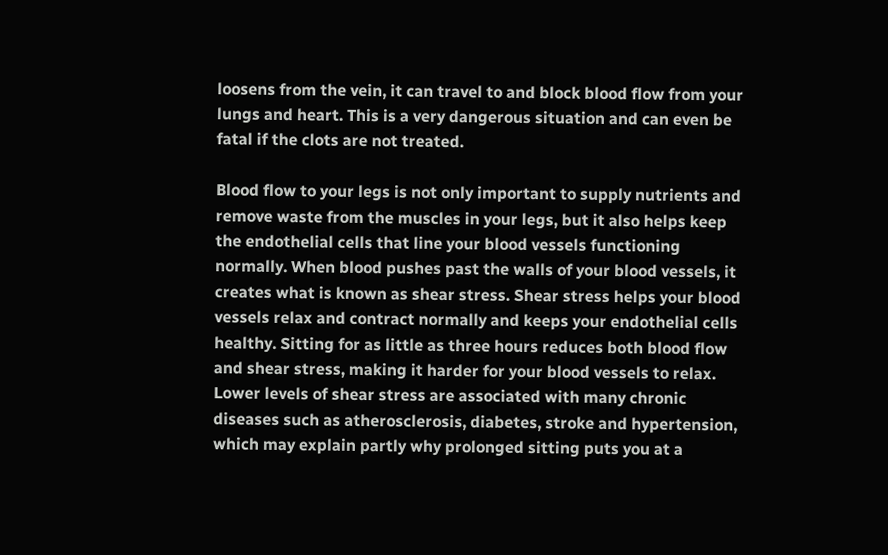loosens from the vein, it can travel to and block blood flow from your lungs and heart. This is a very dangerous situation and can even be fatal if the clots are not treated.

Blood flow to your legs is not only important to supply nutrients and remove waste from the muscles in your legs, but it also helps keep the endothelial cells that line your blood vessels functioning normally. When blood pushes past the walls of your blood vessels, it creates what is known as shear stress. Shear stress helps your blood vessels relax and contract normally and keeps your endothelial cells healthy. Sitting for as little as three hours reduces both blood flow and shear stress, making it harder for your blood vessels to relax. Lower levels of shear stress are associated with many chronic diseases such as atherosclerosis, diabetes, stroke and hypertension, which may explain partly why prolonged sitting puts you at a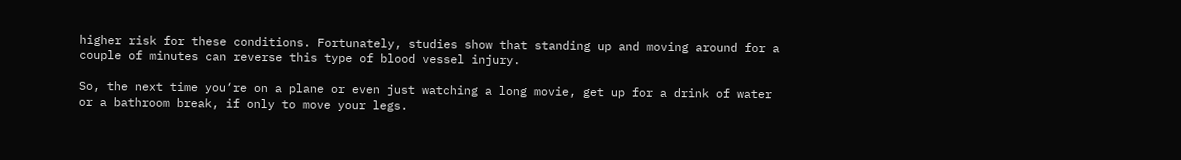higher risk for these conditions. Fortunately, studies show that standing up and moving around for a couple of minutes can reverse this type of blood vessel injury.

So, the next time you‘re on a plane or even just watching a long movie, get up for a drink of water or a bathroom break, if only to move your legs.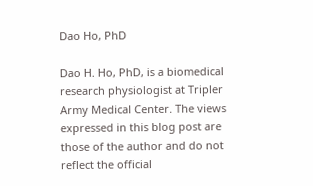Dao Ho, PhD

Dao H. Ho, PhD, is a biomedical research physiologist at Tripler Army Medical Center. The views expressed in this blog post are those of the author and do not reflect the official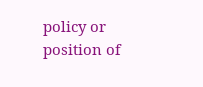policy or position of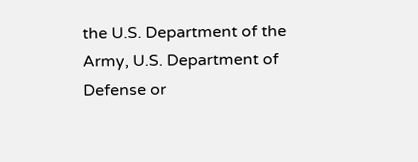the U.S. Department of the Army, U.S. Department of Defense or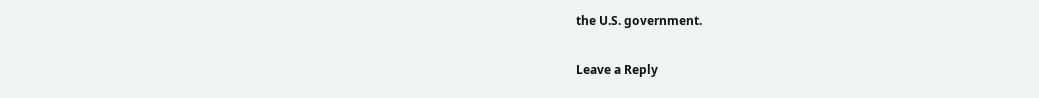the U.S. government.

Leave a Reply